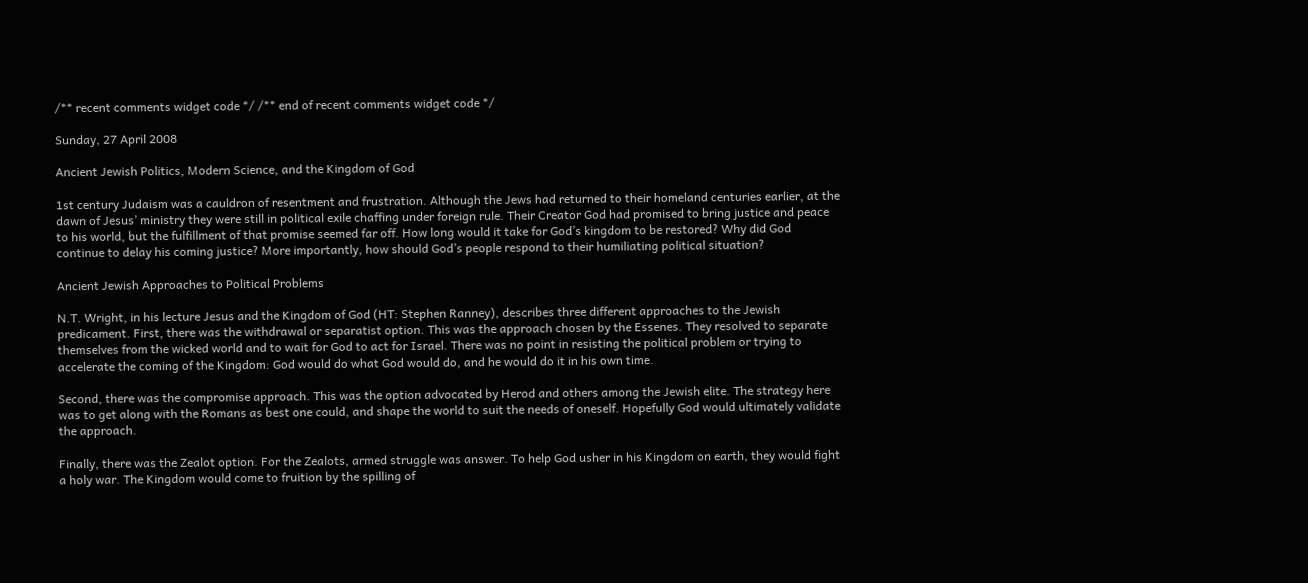/** recent comments widget code */ /** end of recent comments widget code */

Sunday, 27 April 2008

Ancient Jewish Politics, Modern Science, and the Kingdom of God

1st century Judaism was a cauldron of resentment and frustration. Although the Jews had returned to their homeland centuries earlier, at the dawn of Jesus’ ministry they were still in political exile chaffing under foreign rule. Their Creator God had promised to bring justice and peace to his world, but the fulfillment of that promise seemed far off. How long would it take for God’s kingdom to be restored? Why did God continue to delay his coming justice? More importantly, how should God’s people respond to their humiliating political situation?

Ancient Jewish Approaches to Political Problems

N.T. Wright, in his lecture Jesus and the Kingdom of God (HT: Stephen Ranney), describes three different approaches to the Jewish predicament. First, there was the withdrawal or separatist option. This was the approach chosen by the Essenes. They resolved to separate themselves from the wicked world and to wait for God to act for Israel. There was no point in resisting the political problem or trying to accelerate the coming of the Kingdom: God would do what God would do, and he would do it in his own time.

Second, there was the compromise approach. This was the option advocated by Herod and others among the Jewish elite. The strategy here was to get along with the Romans as best one could, and shape the world to suit the needs of oneself. Hopefully God would ultimately validate the approach.

Finally, there was the Zealot option. For the Zealots, armed struggle was answer. To help God usher in his Kingdom on earth, they would fight a holy war. The Kingdom would come to fruition by the spilling of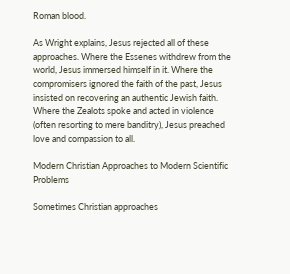Roman blood.

As Wright explains, Jesus rejected all of these approaches. Where the Essenes withdrew from the world, Jesus immersed himself in it. Where the compromisers ignored the faith of the past, Jesus insisted on recovering an authentic Jewish faith. Where the Zealots spoke and acted in violence (often resorting to mere banditry), Jesus preached love and compassion to all.

Modern Christian Approaches to Modern Scientific Problems

Sometimes Christian approaches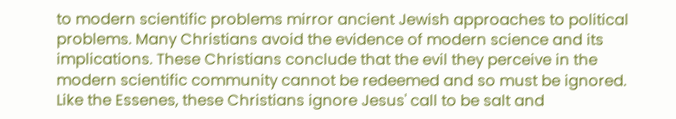to modern scientific problems mirror ancient Jewish approaches to political problems. Many Christians avoid the evidence of modern science and its implications. These Christians conclude that the evil they perceive in the modern scientific community cannot be redeemed and so must be ignored. Like the Essenes, these Christians ignore Jesus' call to be salt and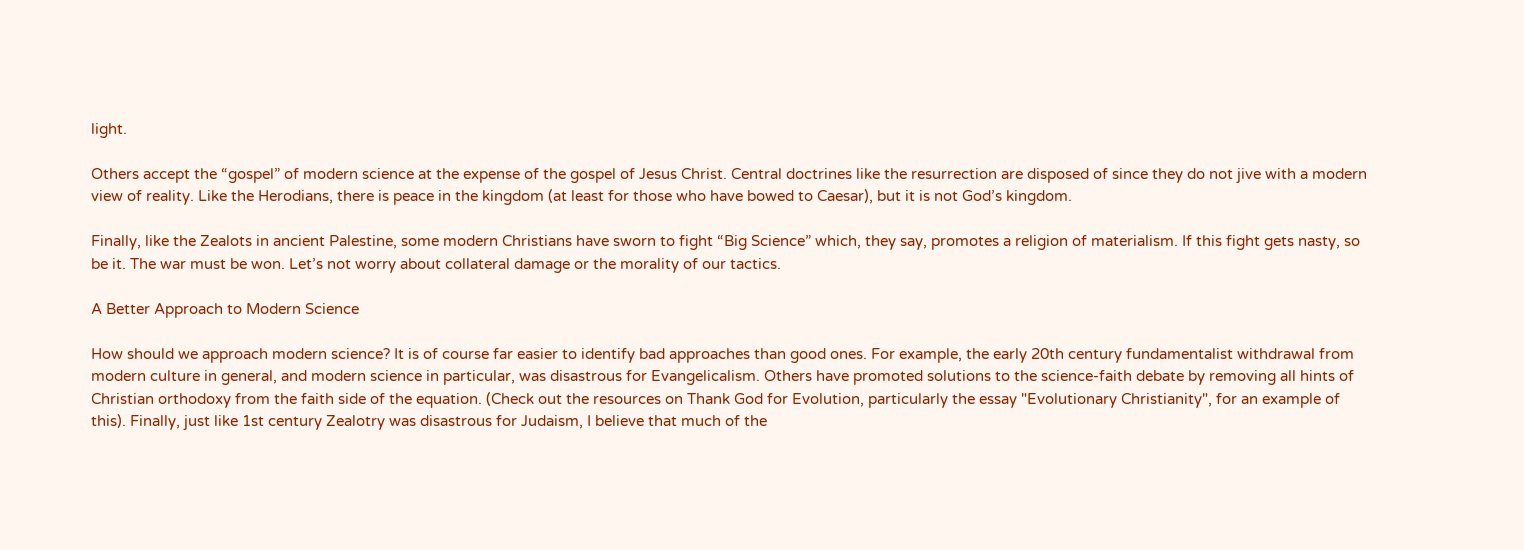light.

Others accept the “gospel” of modern science at the expense of the gospel of Jesus Christ. Central doctrines like the resurrection are disposed of since they do not jive with a modern view of reality. Like the Herodians, there is peace in the kingdom (at least for those who have bowed to Caesar), but it is not God’s kingdom.

Finally, like the Zealots in ancient Palestine, some modern Christians have sworn to fight “Big Science” which, they say, promotes a religion of materialism. If this fight gets nasty, so be it. The war must be won. Let’s not worry about collateral damage or the morality of our tactics.

A Better Approach to Modern Science

How should we approach modern science? It is of course far easier to identify bad approaches than good ones. For example, the early 20th century fundamentalist withdrawal from modern culture in general, and modern science in particular, was disastrous for Evangelicalism. Others have promoted solutions to the science-faith debate by removing all hints of Christian orthodoxy from the faith side of the equation. (Check out the resources on Thank God for Evolution, particularly the essay "Evolutionary Christianity", for an example of this). Finally, just like 1st century Zealotry was disastrous for Judaism, I believe that much of the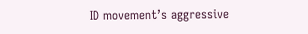ID movement’s aggressive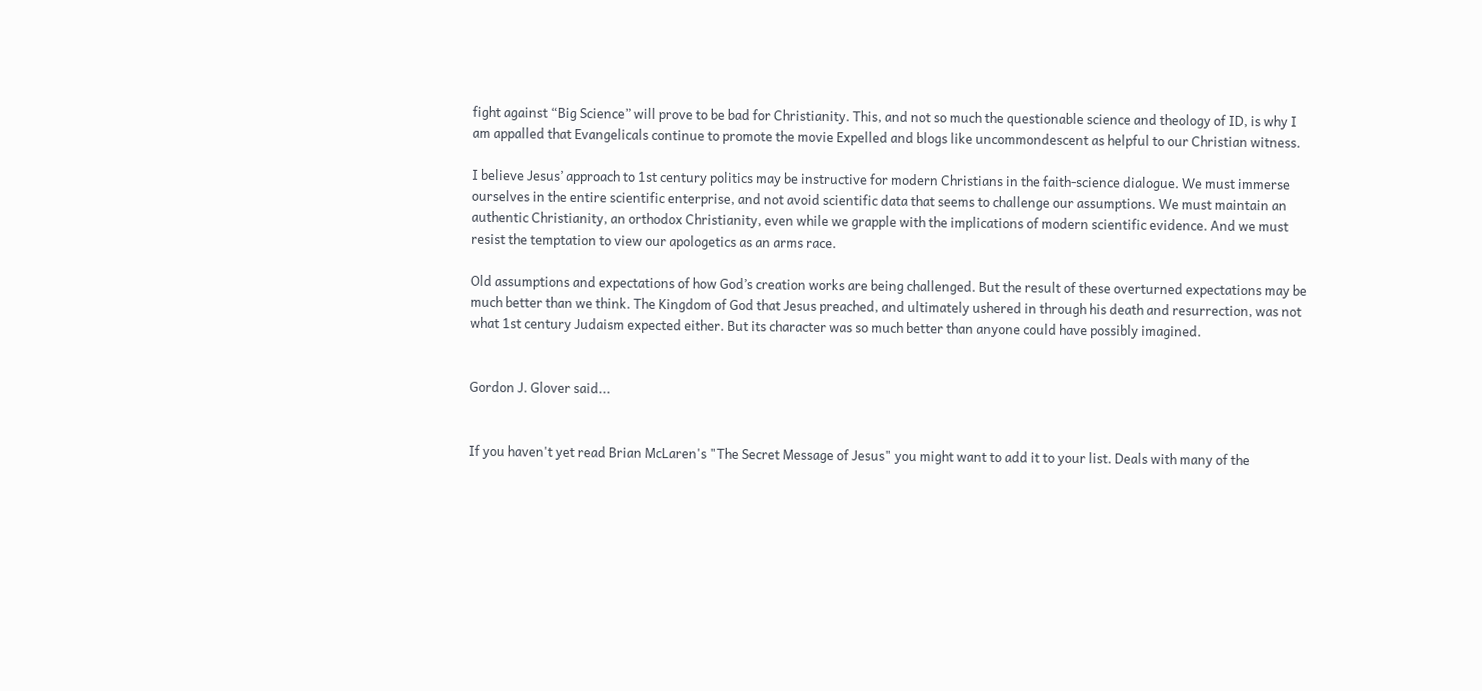fight against “Big Science” will prove to be bad for Christianity. This, and not so much the questionable science and theology of ID, is why I am appalled that Evangelicals continue to promote the movie Expelled and blogs like uncommondescent as helpful to our Christian witness.

I believe Jesus’ approach to 1st century politics may be instructive for modern Christians in the faith-science dialogue. We must immerse ourselves in the entire scientific enterprise, and not avoid scientific data that seems to challenge our assumptions. We must maintain an authentic Christianity, an orthodox Christianity, even while we grapple with the implications of modern scientific evidence. And we must resist the temptation to view our apologetics as an arms race.

Old assumptions and expectations of how God’s creation works are being challenged. But the result of these overturned expectations may be much better than we think. The Kingdom of God that Jesus preached, and ultimately ushered in through his death and resurrection, was not what 1st century Judaism expected either. But its character was so much better than anyone could have possibly imagined.


Gordon J. Glover said...


If you haven't yet read Brian McLaren's "The Secret Message of Jesus" you might want to add it to your list. Deals with many of the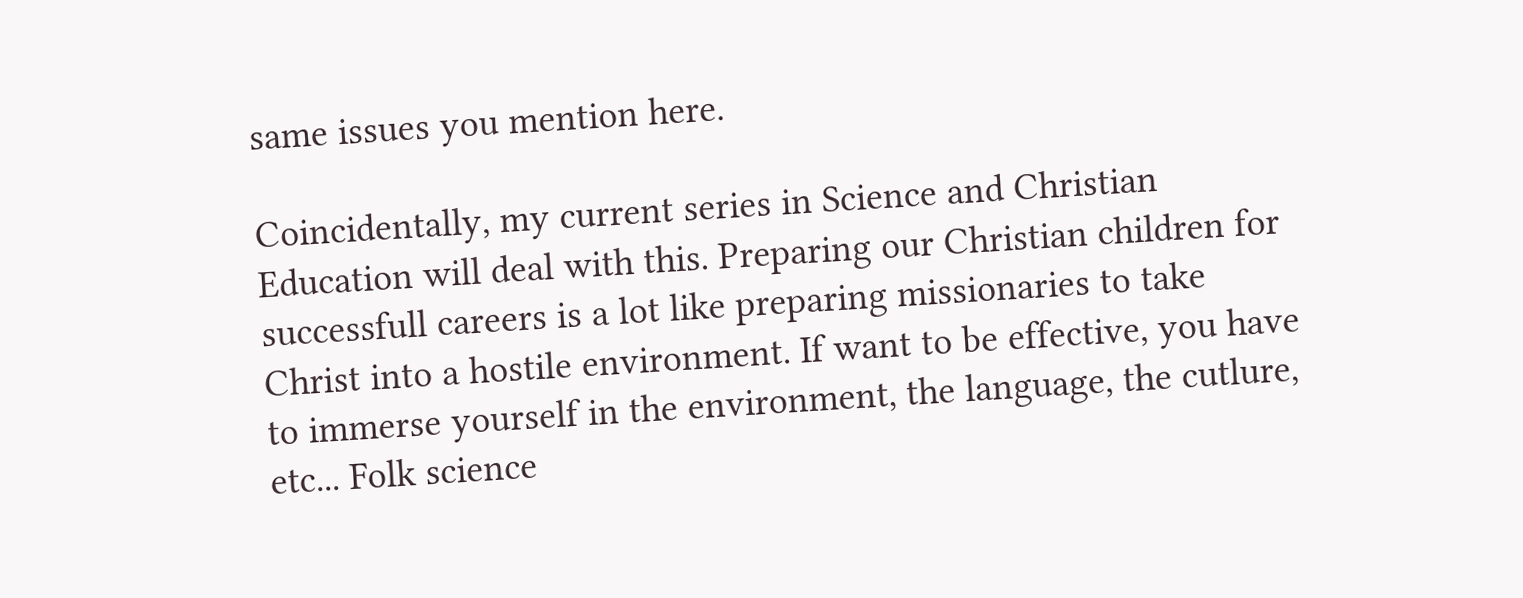same issues you mention here.

Coincidentally, my current series in Science and Christian Education will deal with this. Preparing our Christian children for successfull careers is a lot like preparing missionaries to take Christ into a hostile environment. If want to be effective, you have to immerse yourself in the environment, the language, the cutlure, etc... Folk science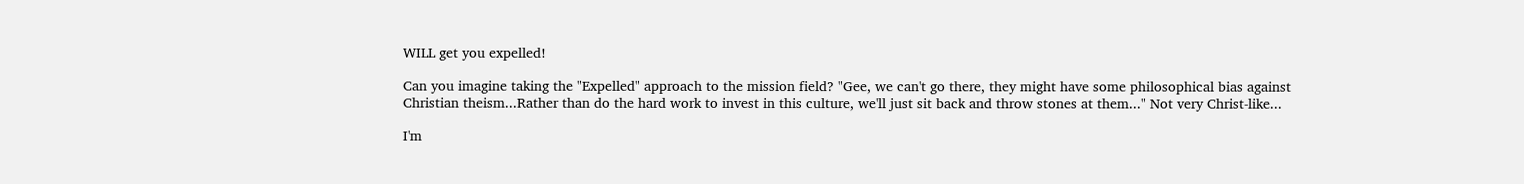WILL get you expelled!

Can you imagine taking the "Expelled" approach to the mission field? "Gee, we can't go there, they might have some philosophical bias against Christian theism...Rather than do the hard work to invest in this culture, we'll just sit back and throw stones at them..." Not very Christ-like...

I'm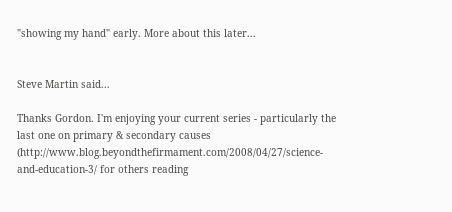"showing my hand" early. More about this later...


Steve Martin said...

Thanks Gordon. I'm enjoying your current series - particularly the last one on primary & secondary causes (http://www.blog.beyondthefirmament.com/2008/04/27/science-and-education-3/ for others reading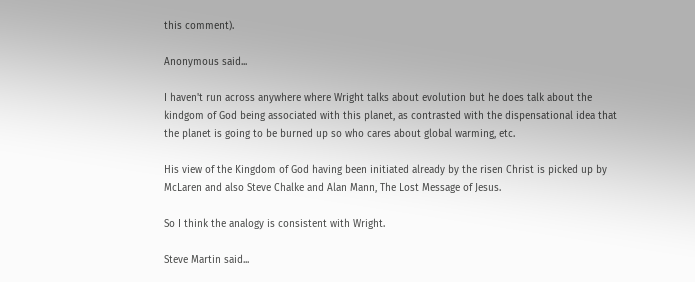this comment).

Anonymous said...

I haven't run across anywhere where Wright talks about evolution but he does talk about the kindgom of God being associated with this planet, as contrasted with the dispensational idea that the planet is going to be burned up so who cares about global warming, etc.

His view of the Kingdom of God having been initiated already by the risen Christ is picked up by McLaren and also Steve Chalke and Alan Mann, The Lost Message of Jesus.

So I think the analogy is consistent with Wright.

Steve Martin said...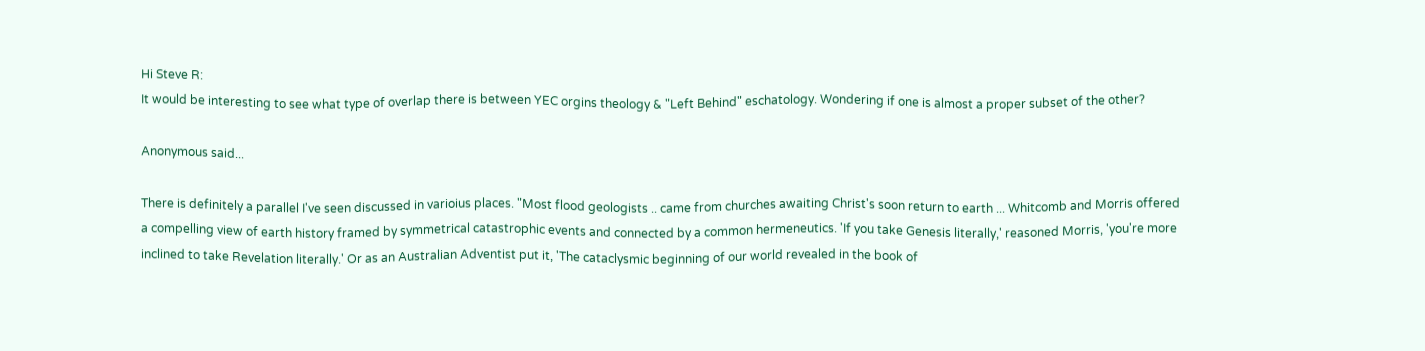Hi Steve R:
It would be interesting to see what type of overlap there is between YEC orgins theology & "Left Behind" eschatology. Wondering if one is almost a proper subset of the other?

Anonymous said...

There is definitely a parallel I've seen discussed in varioius places. "Most flood geologists .. came from churches awaiting Christ's soon return to earth ... Whitcomb and Morris offered a compelling view of earth history framed by symmetrical catastrophic events and connected by a common hermeneutics. 'If you take Genesis literally,' reasoned Morris, 'you're more inclined to take Revelation literally.' Or as an Australian Adventist put it, 'The cataclysmic beginning of our world revealed in the book of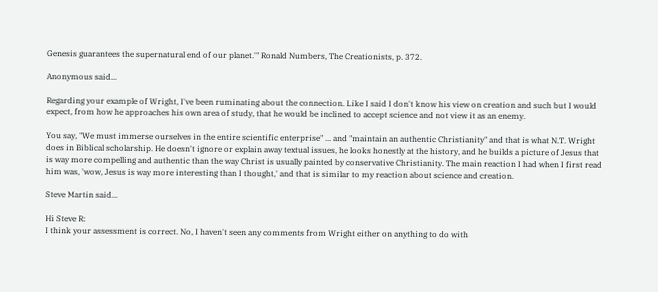Genesis guarantees the supernatural end of our planet.'" Ronald Numbers, The Creationists, p. 372.

Anonymous said...

Regarding your example of Wright, I've been ruminating about the connection. Like I said I don't know his view on creation and such but I would expect, from how he approaches his own area of study, that he would be inclined to accept science and not view it as an enemy.

You say, "We must immerse ourselves in the entire scientific enterprise" ... and "maintain an authentic Christianity" and that is what N.T. Wright does in Biblical scholarship. He doesn't ignore or explain away textual issues, he looks honestly at the history, and he builds a picture of Jesus that is way more compelling and authentic than the way Christ is usually painted by conservative Christianity. The main reaction I had when I first read him was, 'wow, Jesus is way more interesting than I thought,' and that is similar to my reaction about science and creation.

Steve Martin said...

Hi Steve R:
I think your assessment is correct. No, I haven't seen any comments from Wright either on anything to do with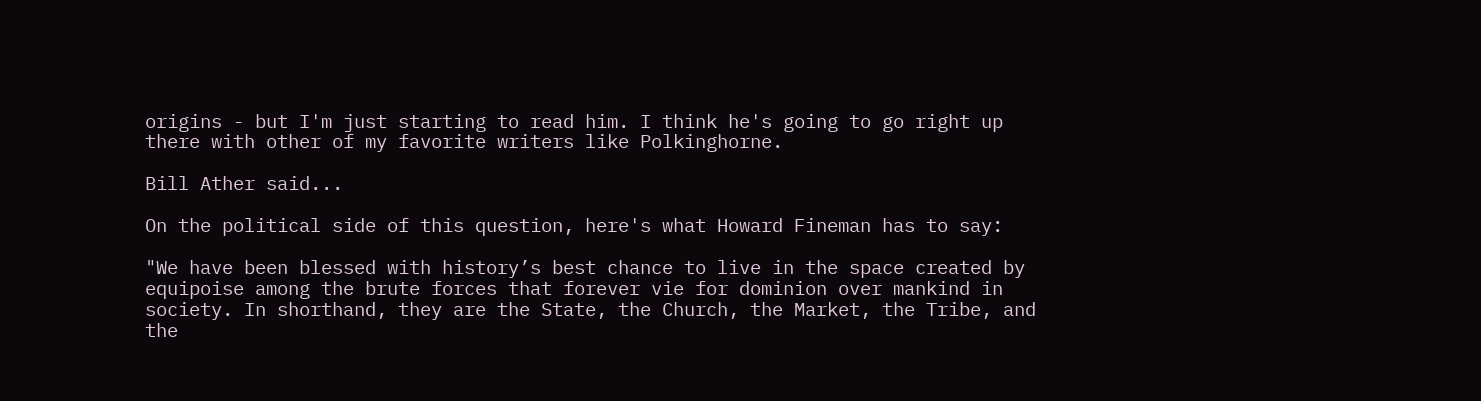origins - but I'm just starting to read him. I think he's going to go right up there with other of my favorite writers like Polkinghorne.

Bill Ather said...

On the political side of this question, here's what Howard Fineman has to say:

"We have been blessed with history’s best chance to live in the space created by equipoise among the brute forces that forever vie for dominion over mankind in society. In shorthand, they are the State, the Church, the Market, the Tribe, and the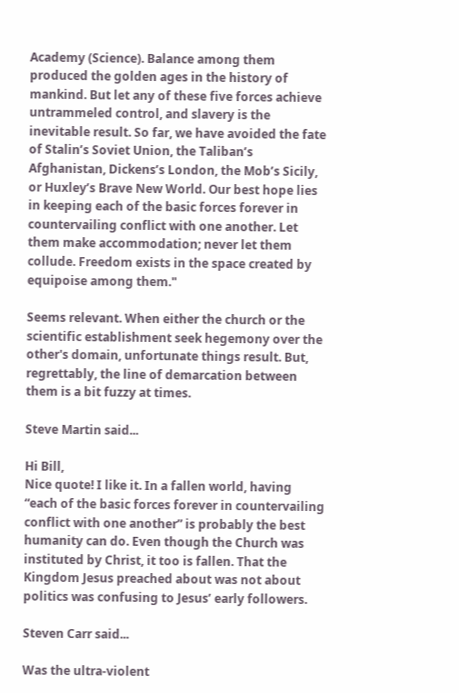Academy (Science). Balance among them produced the golden ages in the history of mankind. But let any of these five forces achieve untrammeled control, and slavery is the inevitable result. So far, we have avoided the fate of Stalin’s Soviet Union, the Taliban’s Afghanistan, Dickens’s London, the Mob’s Sicily, or Huxley’s Brave New World. Our best hope lies in keeping each of the basic forces forever in countervailing conflict with one another. Let them make accommodation; never let them collude. Freedom exists in the space created by equipoise among them."

Seems relevant. When either the church or the scientific establishment seek hegemony over the other's domain, unfortunate things result. But, regrettably, the line of demarcation between them is a bit fuzzy at times.

Steve Martin said...

Hi Bill,
Nice quote! I like it. In a fallen world, having “each of the basic forces forever in countervailing conflict with one another” is probably the best humanity can do. Even though the Church was instituted by Christ, it too is fallen. That the Kingdom Jesus preached about was not about politics was confusing to Jesus’ early followers.

Steven Carr said...

Was the ultra-violent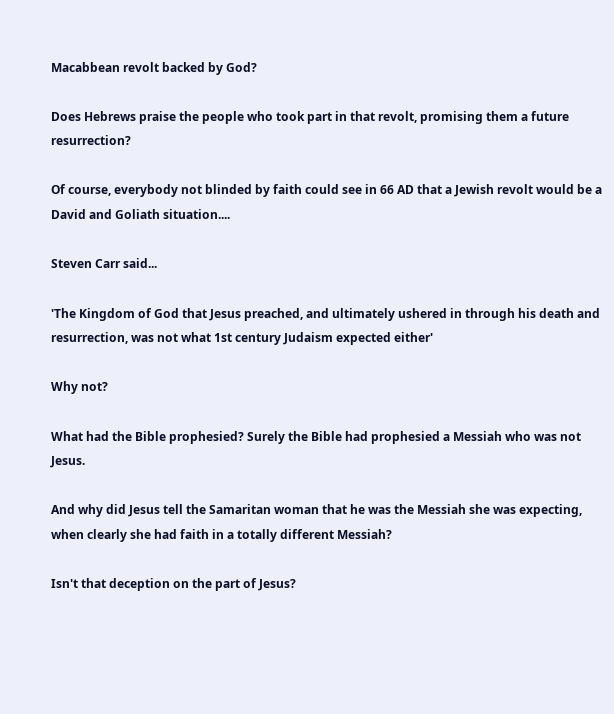Macabbean revolt backed by God?

Does Hebrews praise the people who took part in that revolt, promising them a future resurrection?

Of course, everybody not blinded by faith could see in 66 AD that a Jewish revolt would be a David and Goliath situation....

Steven Carr said...

'The Kingdom of God that Jesus preached, and ultimately ushered in through his death and resurrection, was not what 1st century Judaism expected either'

Why not?

What had the Bible prophesied? Surely the Bible had prophesied a Messiah who was not Jesus.

And why did Jesus tell the Samaritan woman that he was the Messiah she was expecting, when clearly she had faith in a totally different Messiah?

Isn't that deception on the part of Jesus?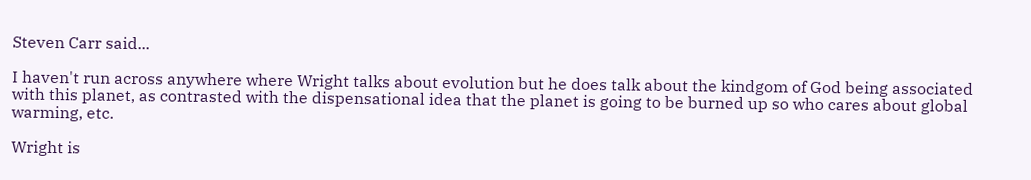Steven Carr said...

I haven't run across anywhere where Wright talks about evolution but he does talk about the kindgom of God being associated with this planet, as contrasted with the dispensational idea that the planet is going to be burned up so who cares about global warming, etc.

Wright is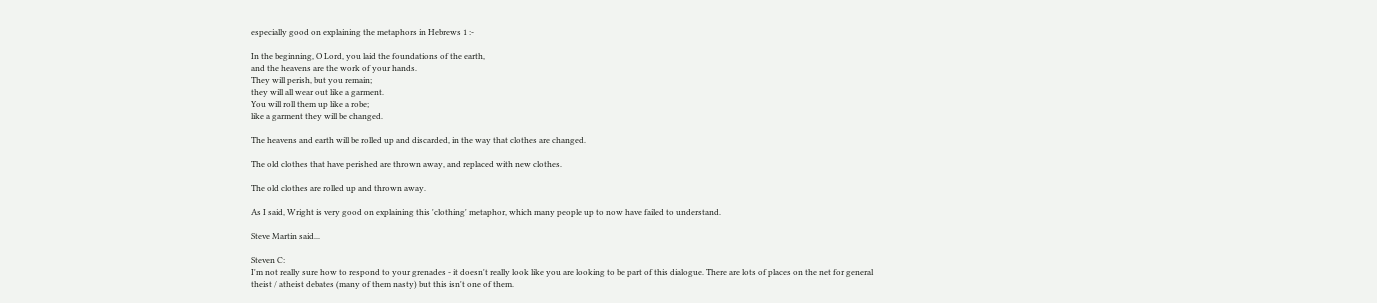especially good on explaining the metaphors in Hebrews 1 :-

In the beginning, O Lord, you laid the foundations of the earth,
and the heavens are the work of your hands.
They will perish, but you remain;
they will all wear out like a garment.
You will roll them up like a robe;
like a garment they will be changed.

The heavens and earth will be rolled up and discarded, in the way that clothes are changed.

The old clothes that have perished are thrown away, and replaced with new clothes.

The old clothes are rolled up and thrown away.

As I said, Wright is very good on explaining this 'clothing' metaphor, which many people up to now have failed to understand.

Steve Martin said...

Steven C:
I'm not really sure how to respond to your grenades - it doesn't really look like you are looking to be part of this dialogue. There are lots of places on the net for general theist / atheist debates (many of them nasty) but this isn't one of them.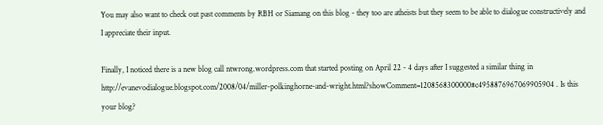You may also want to check out past comments by RBH or Siamang on this blog - they too are atheists but they seem to be able to dialogue constructively and I appreciate their input.

Finally, I noticed there is a new blog call ntwrong.wordpress.com that started posting on April 22 - 4 days after I suggested a similar thing in http://evanevodialogue.blogspot.com/2008/04/miller-polkinghorne-and-wright.html?showComment=1208568300000#c4958876967069905904 . Is this your blog?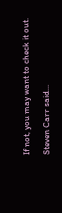If not, you may want to check it out.

Steven Carr said...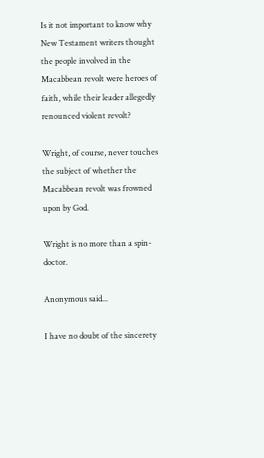Is it not important to know why New Testament writers thought the people involved in the Macabbean revolt were heroes of faith, while their leader allegedly renounced violent revolt?

Wright, of course, never touches the subject of whether the Macabbean revolt was frowned upon by God.

Wright is no more than a spin-doctor.

Anonymous said...

I have no doubt of the sincerety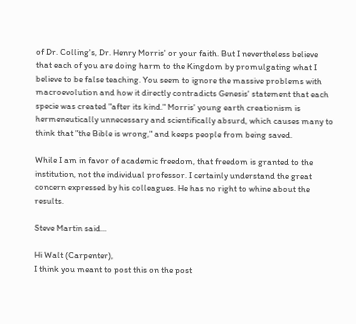of Dr. Colling's, Dr. Henry Morris' or your faith. But I nevertheless believe that each of you are doing harm to the Kingdom by promulgating what I believe to be false teaching. You seem to ignore the massive problems with macroevolution and how it directly contradicts Genesis' statement that each specie was created "after its kind." Morris' young earth creationism is hermeneutically unnecessary and scientifically absurd, which causes many to think that "the Bible is wrong," and keeps people from being saved.

While I am in favor of academic freedom, that freedom is granted to the institution, not the individual professor. I certainly understand the great concern expressed by his colleagues. He has no right to whine about the results.

Steve Martin said...

Hi Walt (Carpenter),
I think you meant to post this on the post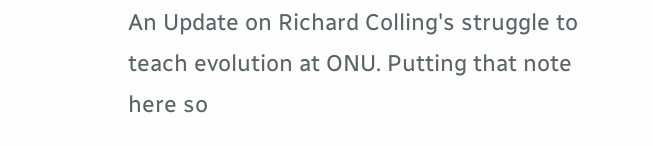An Update on Richard Colling's struggle to teach evolution at ONU. Putting that note here so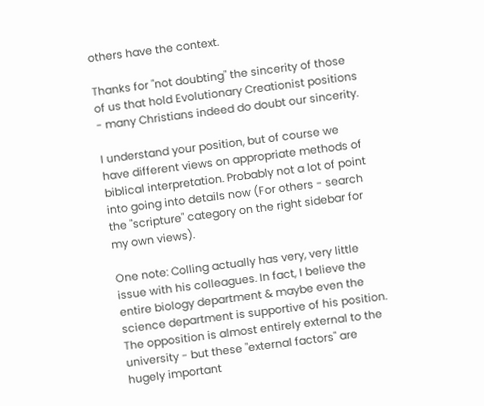others have the context.

Thanks for "not doubting" the sincerity of those of us that hold Evolutionary Creationist positions - many Christians indeed do doubt our sincerity.

I understand your position, but of course we have different views on appropriate methods of biblical interpretation. Probably not a lot of point into going into details now (For others - search the "scripture" category on the right sidebar for my own views).

One note: Colling actually has very, very little issue with his colleagues. In fact, I believe the entire biology department & maybe even the science department is supportive of his position. The opposition is almost entirely external to the university - but these "external factors" are hugely important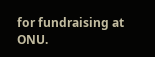for fundraising at ONU.